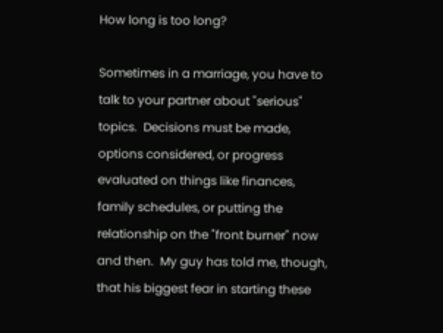How long is too long?

Sometimes in a marriage, you have to talk to your partner about "serious" topics.  Decisions must be made, options considered, or progress evaluated on things like finances, family schedules, or putting the relationship on the "front burner" now and then.  My guy has told me, though, that his biggest fear in starting these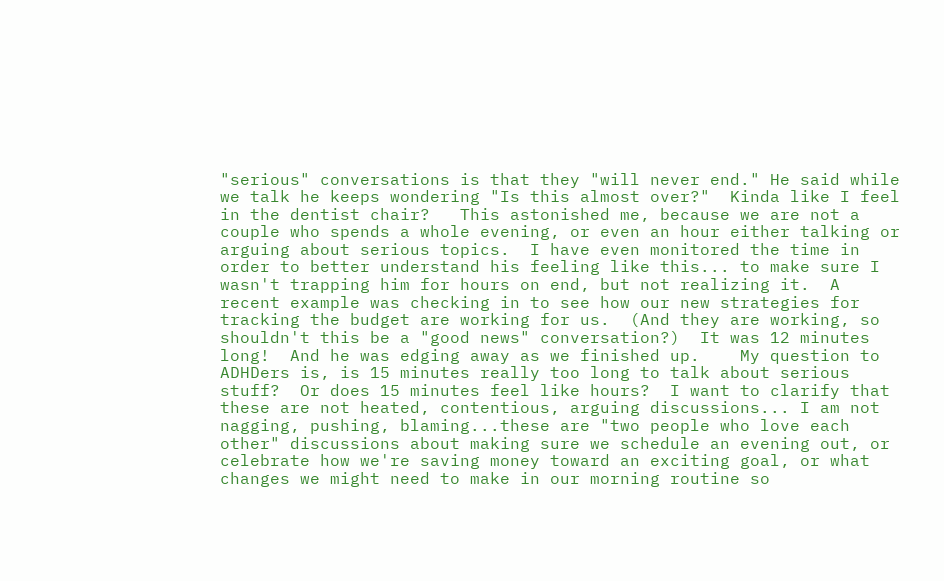"serious" conversations is that they "will never end." He said while we talk he keeps wondering "Is this almost over?"  Kinda like I feel in the dentist chair?   This astonished me, because we are not a couple who spends a whole evening, or even an hour either talking or arguing about serious topics.  I have even monitored the time in order to better understand his feeling like this... to make sure I wasn't trapping him for hours on end, but not realizing it.  A recent example was checking in to see how our new strategies for tracking the budget are working for us.  (And they are working, so shouldn't this be a "good news" conversation?)  It was 12 minutes long!  And he was edging away as we finished up.    My question to ADHDers is, is 15 minutes really too long to talk about serious stuff?  Or does 15 minutes feel like hours?  I want to clarify that these are not heated, contentious, arguing discussions... I am not nagging, pushing, blaming...these are "two people who love each other" discussions about making sure we schedule an evening out, or celebrate how we're saving money toward an exciting goal, or what changes we might need to make in our morning routine so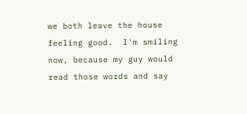we both leave the house feeling good.  I'm smiling now, because my guy would read those words and say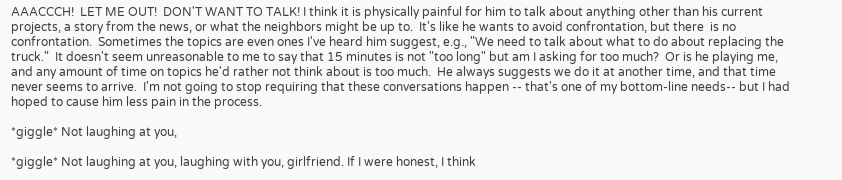AAACCCH!  LET ME OUT!  DON'T WANT TO TALK! I think it is physically painful for him to talk about anything other than his current projects, a story from the news, or what the neighbors might be up to.  It's like he wants to avoid confrontation, but there  is no confrontation.  Sometimes the topics are even ones I've heard him suggest, e.g., "We need to talk about what to do about replacing the truck."  It doesn't seem unreasonable to me to say that 15 minutes is not "too long" but am I asking for too much?  Or is he playing me, and any amount of time on topics he'd rather not think about is too much.  He always suggests we do it at another time, and that time never seems to arrive.  I'm not going to stop requiring that these conversations happen -- that's one of my bottom-line needs-- but I had hoped to cause him less pain in the process.

*giggle* Not laughing at you,

*giggle* Not laughing at you, laughing with you, girlfriend. If I were honest, I think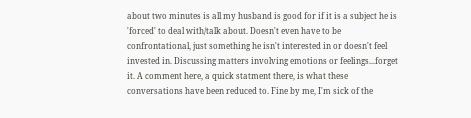about two minutes is all my husband is good for if it is a subject he is 'forced' to deal with/talk about. Doesn't even have to be confrontational, just something he isn't interested in or doesn't feel invested in. Discussing matters involving emotions or feelings...forget it. A comment here, a quick statment there, is what these conversations have been reduced to. Fine by me, I'm sick of the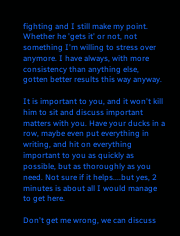fighting and I still make my point. Whether he 'gets it' or not, not something I'm willing to stress over anymore. I have always, with more consistency than anything else, gotten better results this way anyway.

It is important to you, and it won't kill him to sit and discuss important matters with you. Have your ducks in a row, maybe even put everything in writing, and hit on everything important to you as quickly as possible, but as thoroughly as you need. Not sure if it helps....but yes, 2 minutes is about all I would manage to get here.

Don't get me wrong, we can discuss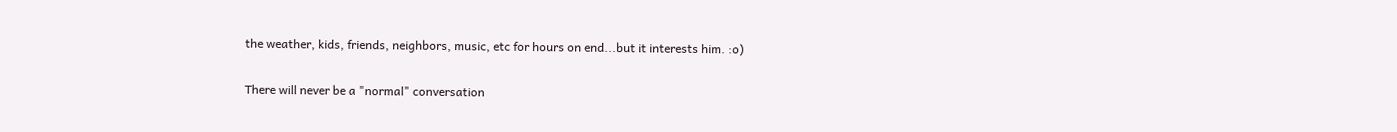the weather, kids, friends, neighbors, music, etc for hours on end...but it interests him. :o)

There will never be a "normal" conversation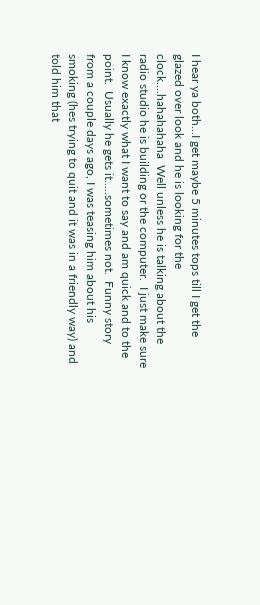I hear ya both...I get maybe 5 minutes tops till I get the glazed over look and he is looking for the clock....hahahahaha  Well unless he is talking about the radio studio he is building or the computer.  I just make sure I know exactly what I want to say and am quick and to the point.  Usually he gets it.....sometimes not.  Funny story from a couple days ago, I was teasing him about his smoking (hes trying to quit and it was in a friendly way) and told him that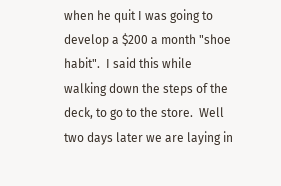when he quit I was going to develop a $200 a month "shoe habit".  I said this while walking down the steps of the deck, to go to the store.  Well two days later we are laying in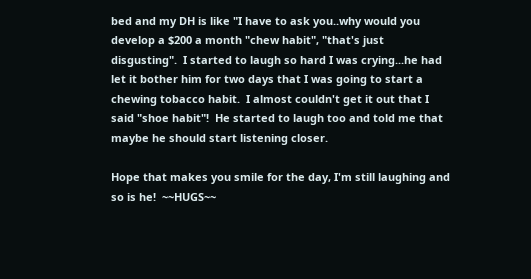bed and my DH is like "I have to ask you..why would you develop a $200 a month "chew habit", "that's just disgusting".  I started to laugh so hard I was crying...he had let it bother him for two days that I was going to start a chewing tobacco habit.  I almost couldn't get it out that I said "shoe habit"!  He started to laugh too and told me that maybe he should start listening closer.

Hope that makes you smile for the day, I'm still laughing and so is he!  ~~HUGS~~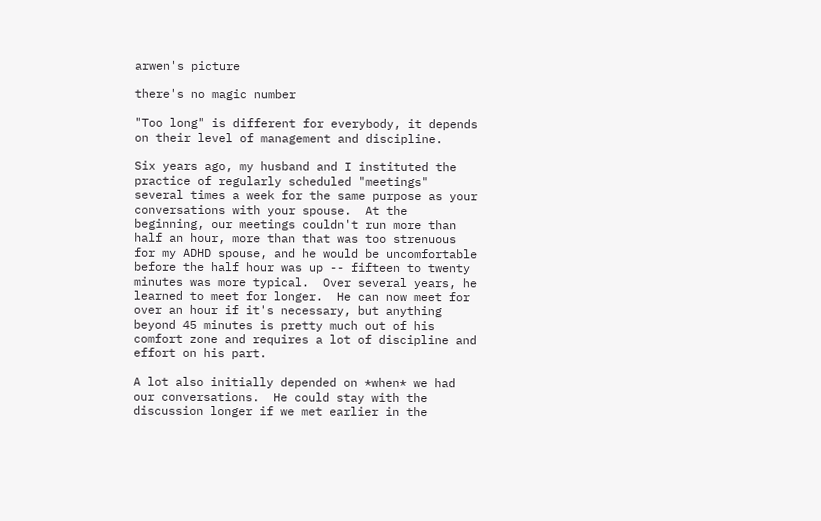arwen's picture

there's no magic number

"Too long" is different for everybody, it depends on their level of management and discipline.

Six years ago, my husband and I instituted the practice of regularly scheduled "meetings" several times a week for the same purpose as your conversations with your spouse.  At the beginning, our meetings couldn't run more than half an hour, more than that was too strenuous for my ADHD spouse, and he would be uncomfortable before the half hour was up -- fifteen to twenty minutes was more typical.  Over several years, he learned to meet for longer.  He can now meet for over an hour if it's necessary, but anything beyond 45 minutes is pretty much out of his comfort zone and requires a lot of discipline and effort on his part.

A lot also initially depended on *when* we had our conversations.  He could stay with the discussion longer if we met earlier in the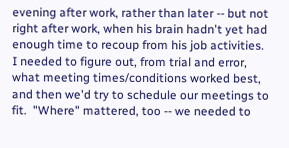evening after work, rather than later -- but not right after work, when his brain hadn't yet had enough time to recoup from his job activities.  I needed to figure out, from trial and error, what meeting times/conditions worked best, and then we'd try to schedule our meetings to fit.  "Where" mattered, too -- we needed to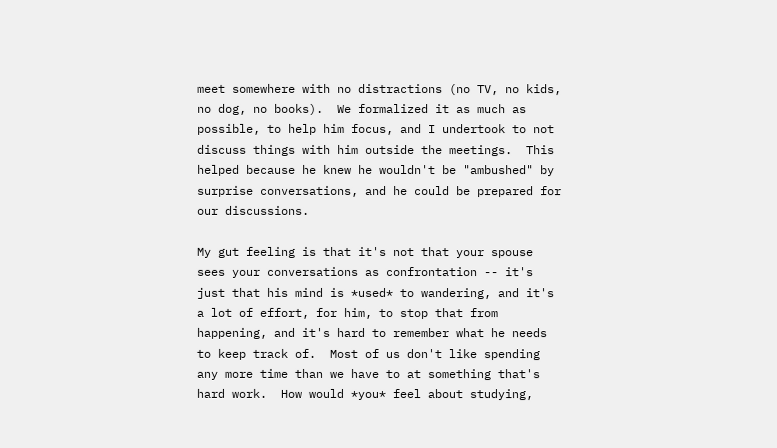meet somewhere with no distractions (no TV, no kids, no dog, no books).  We formalized it as much as possible, to help him focus, and I undertook to not discuss things with him outside the meetings.  This helped because he knew he wouldn't be "ambushed" by surprise conversations, and he could be prepared for our discussions.

My gut feeling is that it's not that your spouse sees your conversations as confrontation -- it's just that his mind is *used* to wandering, and it's a lot of effort, for him, to stop that from happening, and it's hard to remember what he needs to keep track of.  Most of us don't like spending any more time than we have to at something that's hard work.  How would *you* feel about studying,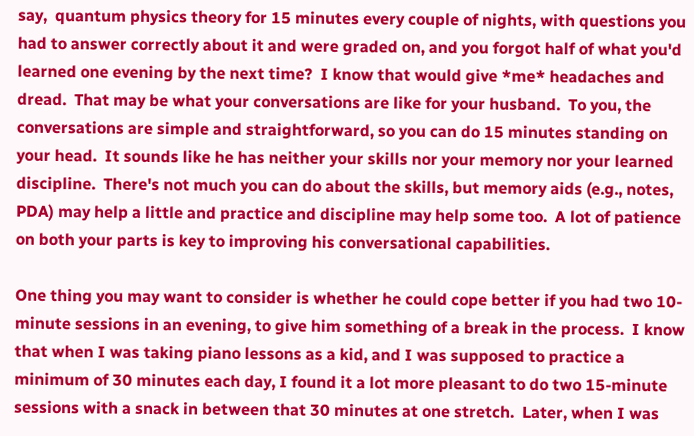say,  quantum physics theory for 15 minutes every couple of nights, with questions you had to answer correctly about it and were graded on, and you forgot half of what you'd learned one evening by the next time?  I know that would give *me* headaches and dread.  That may be what your conversations are like for your husband.  To you, the conversations are simple and straightforward, so you can do 15 minutes standing on your head.  It sounds like he has neither your skills nor your memory nor your learned discipline.  There's not much you can do about the skills, but memory aids (e.g., notes, PDA) may help a little and practice and discipline may help some too.  A lot of patience on both your parts is key to improving his conversational capabilities.

One thing you may want to consider is whether he could cope better if you had two 10-minute sessions in an evening, to give him something of a break in the process.  I know that when I was taking piano lessons as a kid, and I was supposed to practice a minimum of 30 minutes each day, I found it a lot more pleasant to do two 15-minute sessions with a snack in between that 30 minutes at one stretch.  Later, when I was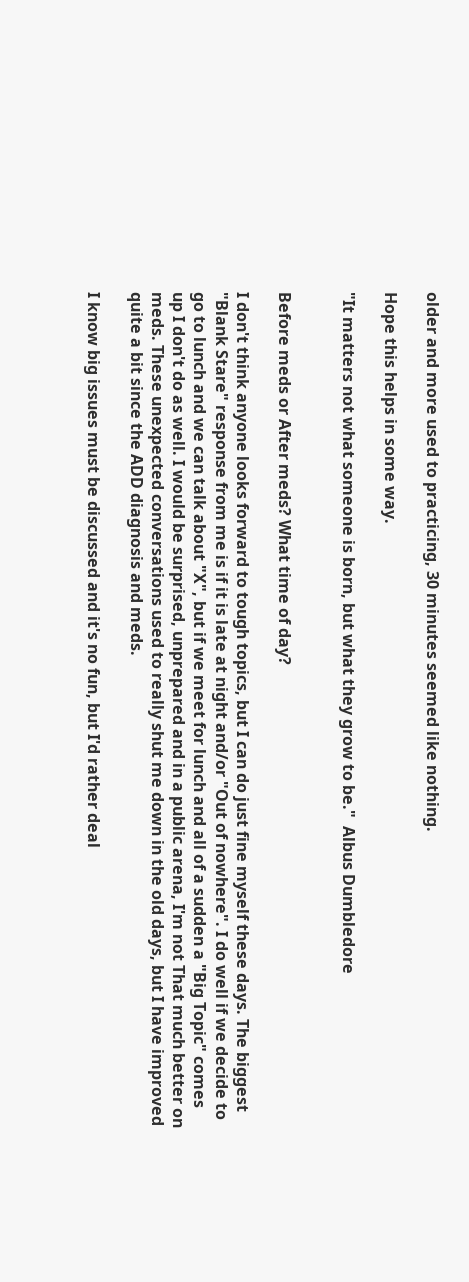older and more used to practicing, 30 minutes seemed like nothing.

Hope this helps in some way.

"It matters not what someone is born, but what they grow to be."  Albus Dumbledore


Before meds or After meds? What time of day?

I don't think anyone looks forward to tough topics, but I can do just fine myself these days. The biggest "Blank Stare" response from me is if it is late at night and/or "Out of nowhere". I do well if we decide to go to lunch and we can talk about "X", but if we meet for lunch and all of a sudden a "Big Topic" comes up I don't do as well. I would be surprised, unprepared and in a public arena, I'm not That much better on meds. These unexpected conversations used to really shut me down in the old days, but I have improved quite a bit since the ADD diagnosis and meds.

I know big issues must be discussed and it's no fun, but I'd rather deal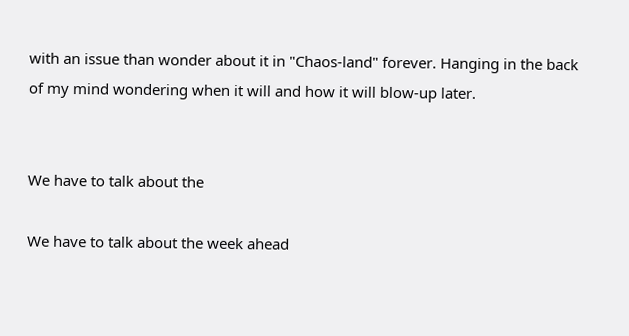with an issue than wonder about it in "Chaos-land" forever. Hanging in the back of my mind wondering when it will and how it will blow-up later.


We have to talk about the

We have to talk about the week ahead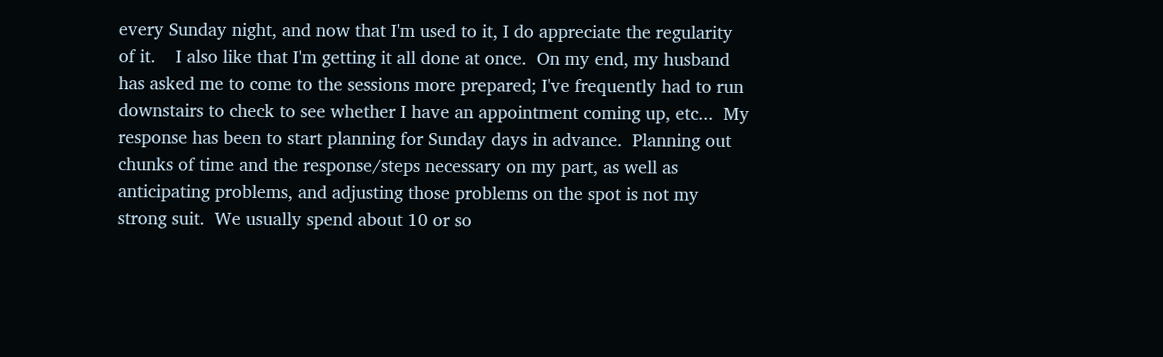every Sunday night, and now that I'm used to it, I do appreciate the regularity of it.    I also like that I'm getting it all done at once.  On my end, my husband has asked me to come to the sessions more prepared; I've frequently had to run downstairs to check to see whether I have an appointment coming up, etc...  My response has been to start planning for Sunday days in advance.  Planning out chunks of time and the response/steps necessary on my part, as well as anticipating problems, and adjusting those problems on the spot is not my strong suit.  We usually spend about 10 or so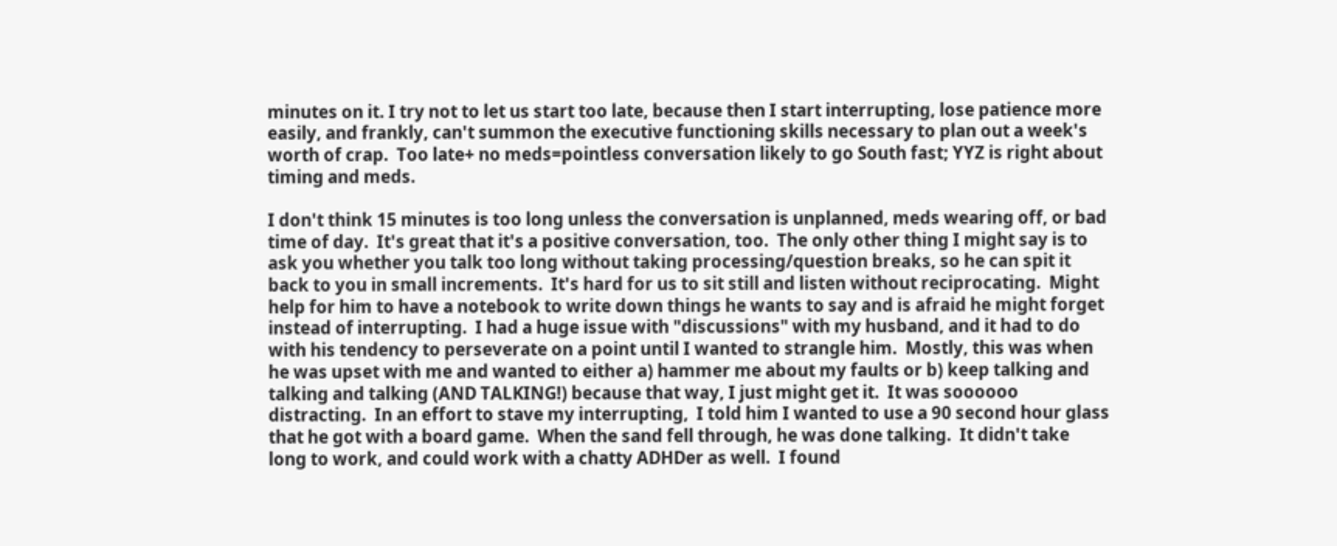minutes on it. I try not to let us start too late, because then I start interrupting, lose patience more easily, and frankly, can't summon the executive functioning skills necessary to plan out a week's worth of crap.  Too late+ no meds=pointless conversation likely to go South fast; YYZ is right about timing and meds.

I don't think 15 minutes is too long unless the conversation is unplanned, meds wearing off, or bad time of day.  It's great that it's a positive conversation, too.  The only other thing I might say is to ask you whether you talk too long without taking processing/question breaks, so he can spit it back to you in small increments.  It's hard for us to sit still and listen without reciprocating.  Might help for him to have a notebook to write down things he wants to say and is afraid he might forget instead of interrupting.  I had a huge issue with "discussions" with my husband, and it had to do with his tendency to perseverate on a point until I wanted to strangle him.  Mostly, this was when he was upset with me and wanted to either a) hammer me about my faults or b) keep talking and talking and talking (AND TALKING!) because that way, I just might get it.  It was soooooo distracting.  In an effort to stave my interrupting,  I told him I wanted to use a 90 second hour glass that he got with a board game.  When the sand fell through, he was done talking.  It didn't take long to work, and could work with a chatty ADHDer as well.  I found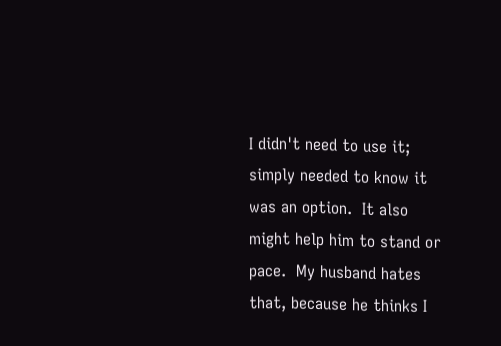I didn't need to use it; simply needed to know it was an option.  It also might help him to stand or pace.  My husband hates that, because he thinks I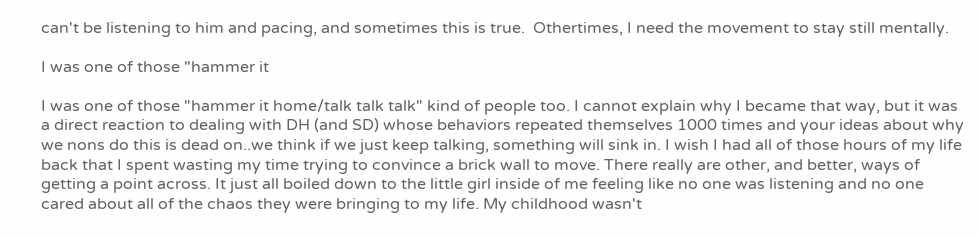can't be listening to him and pacing, and sometimes this is true.  Othertimes, I need the movement to stay still mentally.

I was one of those "hammer it

I was one of those "hammer it home/talk talk talk" kind of people too. I cannot explain why I became that way, but it was a direct reaction to dealing with DH (and SD) whose behaviors repeated themselves 1000 times and your ideas about why we nons do this is dead on..we think if we just keep talking, something will sink in. I wish I had all of those hours of my life back that I spent wasting my time trying to convince a brick wall to move. There really are other, and better, ways of getting a point across. It just all boiled down to the little girl inside of me feeling like no one was listening and no one cared about all of the chaos they were bringing to my life. My childhood wasn't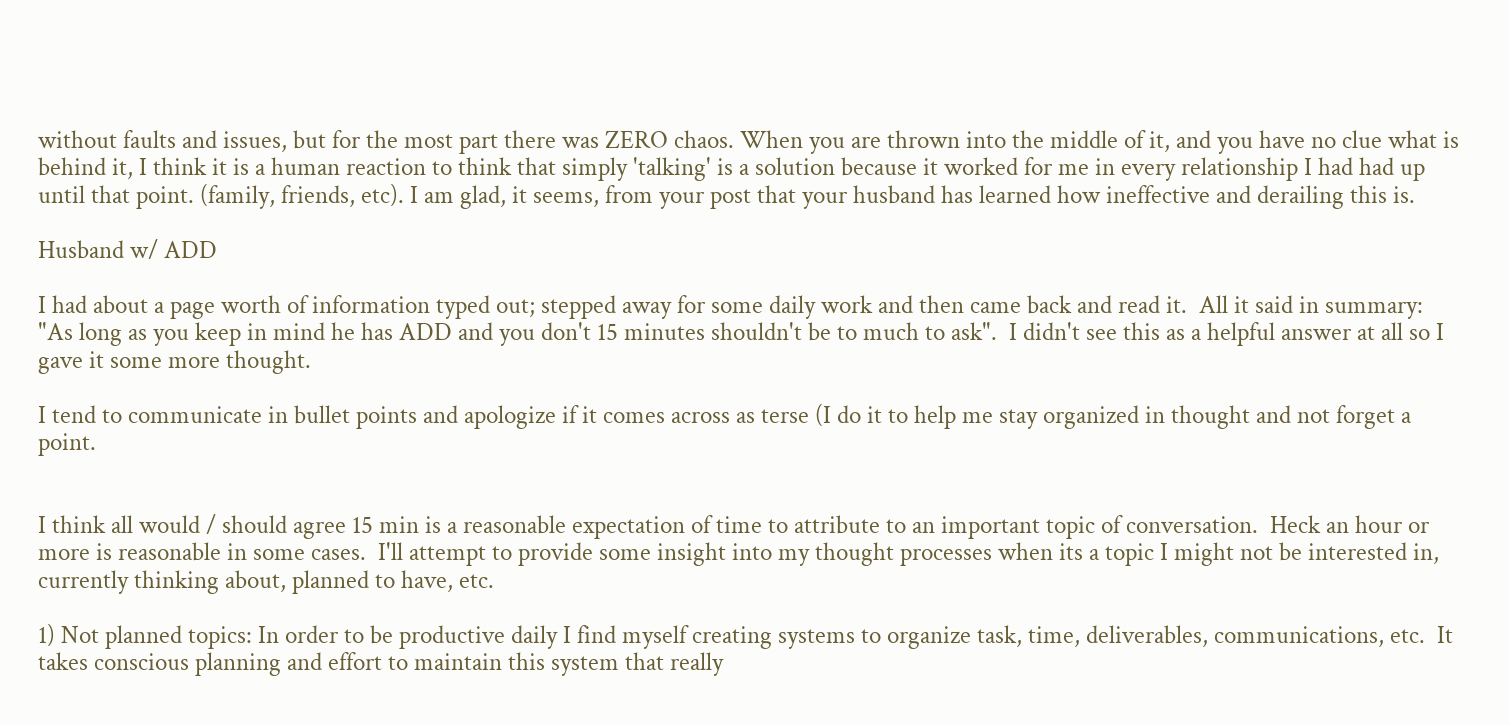without faults and issues, but for the most part there was ZERO chaos. When you are thrown into the middle of it, and you have no clue what is behind it, I think it is a human reaction to think that simply 'talking' is a solution because it worked for me in every relationship I had had up until that point. (family, friends, etc). I am glad, it seems, from your post that your husband has learned how ineffective and derailing this is.

Husband w/ ADD

I had about a page worth of information typed out; stepped away for some daily work and then came back and read it.  All it said in summary: "As long as you keep in mind he has ADD and you don't 15 minutes shouldn't be to much to ask".  I didn't see this as a helpful answer at all so I gave it some more thought.

I tend to communicate in bullet points and apologize if it comes across as terse (I do it to help me stay organized in thought and not forget a point.


I think all would / should agree 15 min is a reasonable expectation of time to attribute to an important topic of conversation.  Heck an hour or more is reasonable in some cases.  I'll attempt to provide some insight into my thought processes when its a topic I might not be interested in, currently thinking about, planned to have, etc.

1) Not planned topics: In order to be productive daily I find myself creating systems to organize task, time, deliverables, communications, etc.  It takes conscious planning and effort to maintain this system that really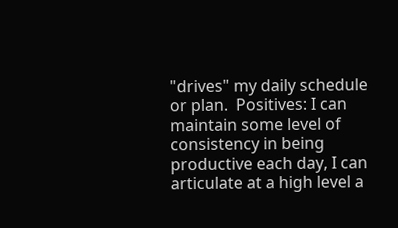"drives" my daily schedule or plan.  Positives: I can maintain some level of consistency in being productive each day, I can articulate at a high level a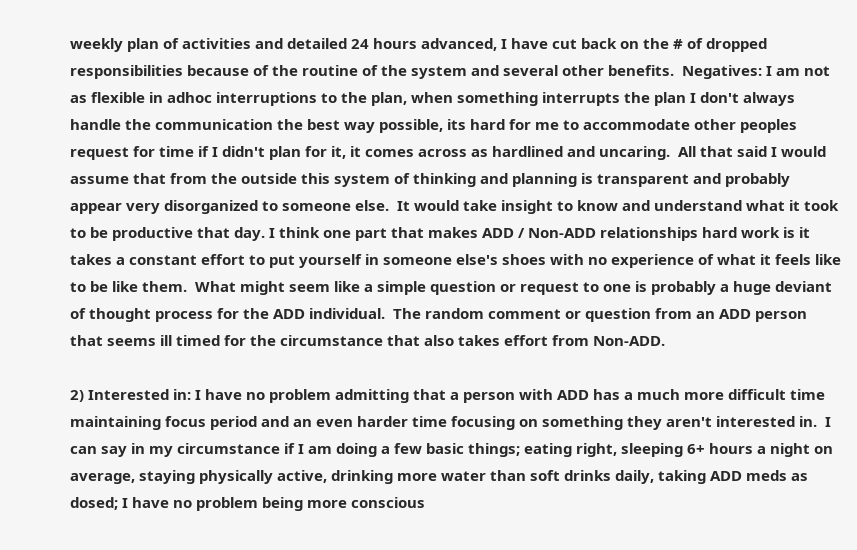weekly plan of activities and detailed 24 hours advanced, I have cut back on the # of dropped responsibilities because of the routine of the system and several other benefits.  Negatives: I am not as flexible in adhoc interruptions to the plan, when something interrupts the plan I don't always handle the communication the best way possible, its hard for me to accommodate other peoples request for time if I didn't plan for it, it comes across as hardlined and uncaring.  All that said I would assume that from the outside this system of thinking and planning is transparent and probably appear very disorganized to someone else.  It would take insight to know and understand what it took to be productive that day. I think one part that makes ADD / Non-ADD relationships hard work is it takes a constant effort to put yourself in someone else's shoes with no experience of what it feels like to be like them.  What might seem like a simple question or request to one is probably a huge deviant of thought process for the ADD individual.  The random comment or question from an ADD person that seems ill timed for the circumstance that also takes effort from Non-ADD.

2) Interested in: I have no problem admitting that a person with ADD has a much more difficult time maintaining focus period and an even harder time focusing on something they aren't interested in.  I can say in my circumstance if I am doing a few basic things; eating right, sleeping 6+ hours a night on average, staying physically active, drinking more water than soft drinks daily, taking ADD meds as dosed; I have no problem being more conscious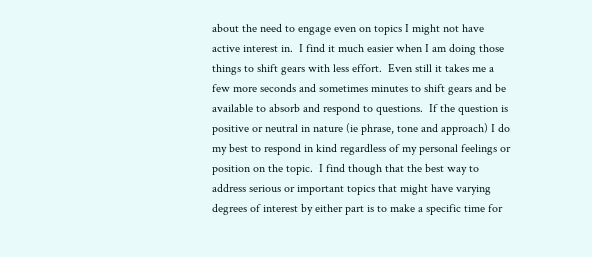about the need to engage even on topics I might not have active interest in.  I find it much easier when I am doing those things to shift gears with less effort.  Even still it takes me a few more seconds and sometimes minutes to shift gears and be available to absorb and respond to questions.  If the question is positive or neutral in nature (ie phrase, tone and approach) I do my best to respond in kind regardless of my personal feelings or position on the topic.  I find though that the best way to address serious or important topics that might have varying degrees of interest by either part is to make a specific time for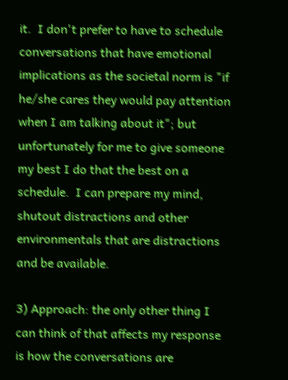it.  I don't prefer to have to schedule conversations that have emotional implications as the societal norm is "if he/she cares they would pay attention when I am talking about it"; but unfortunately for me to give someone my best I do that the best on a schedule.  I can prepare my mind, shutout distractions and other environmentals that are distractions and be available.

3) Approach: the only other thing I can think of that affects my response is how the conversations are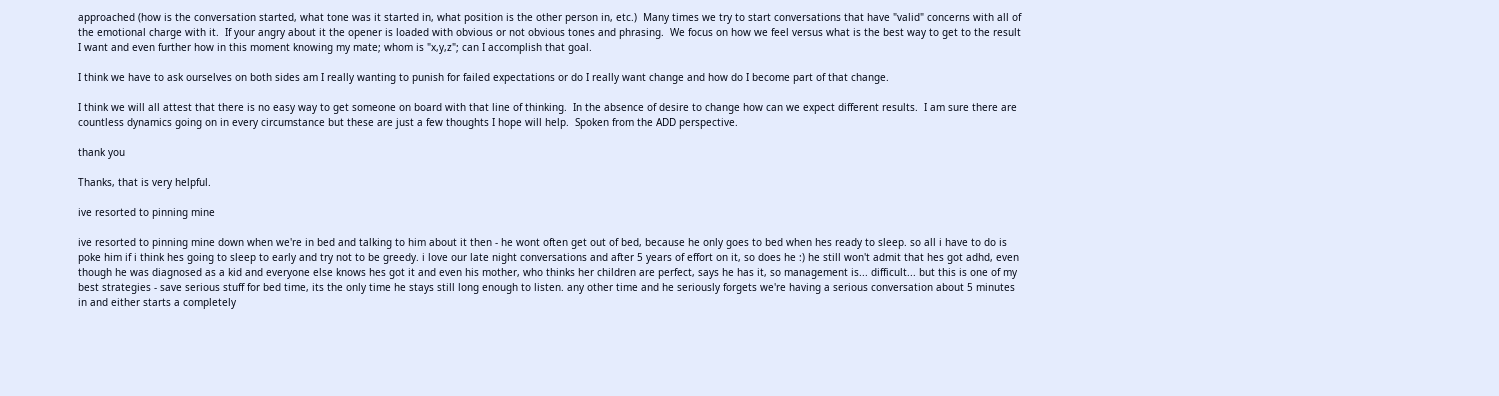approached (how is the conversation started, what tone was it started in, what position is the other person in, etc.)  Many times we try to start conversations that have "valid" concerns with all of the emotional charge with it.  If your angry about it the opener is loaded with obvious or not obvious tones and phrasing.  We focus on how we feel versus what is the best way to get to the result I want and even further how in this moment knowing my mate; whom is "x,y,z"; can I accomplish that goal.

I think we have to ask ourselves on both sides am I really wanting to punish for failed expectations or do I really want change and how do I become part of that change.

I think we will all attest that there is no easy way to get someone on board with that line of thinking.  In the absence of desire to change how can we expect different results.  I am sure there are countless dynamics going on in every circumstance but these are just a few thoughts I hope will help.  Spoken from the ADD perspective.

thank you

Thanks, that is very helpful.

ive resorted to pinning mine

ive resorted to pinning mine down when we're in bed and talking to him about it then - he wont often get out of bed, because he only goes to bed when hes ready to sleep. so all i have to do is poke him if i think hes going to sleep to early and try not to be greedy. i love our late night conversations and after 5 years of effort on it, so does he :) he still won't admit that hes got adhd, even though he was diagnosed as a kid and everyone else knows hes got it and even his mother, who thinks her children are perfect, says he has it, so management is... difficult... but this is one of my best strategies - save serious stuff for bed time, its the only time he stays still long enough to listen. any other time and he seriously forgets we're having a serious conversation about 5 minutes in and either starts a completely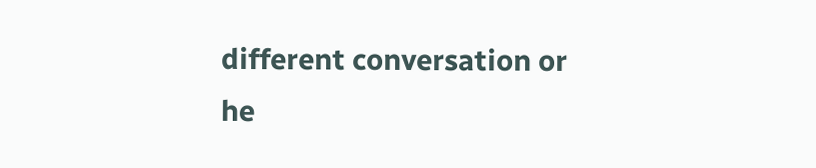different conversation or he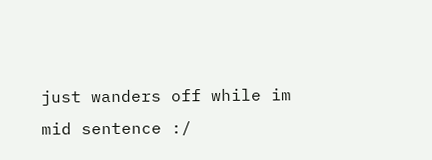just wanders off while im mid sentence :/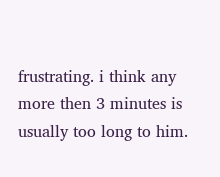frustrating. i think any more then 3 minutes is usually too long to him.